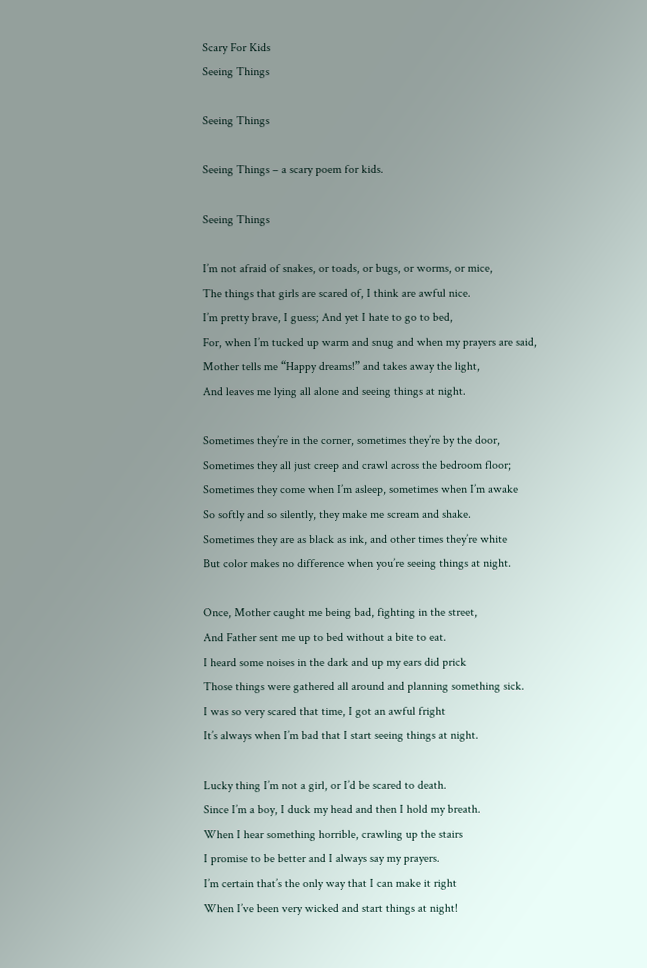Scary For Kids
Seeing Things

Seeing Things

Seeing Things – a scary poem for kids.

Seeing Things

I’m not afraid of snakes, or toads, or bugs, or worms, or mice,
The things that girls are scared of, I think are awful nice.
I’m pretty brave, I guess; And yet I hate to go to bed,
For, when I’m tucked up warm and snug and when my prayers are said,
Mother tells me “Happy dreams!” and takes away the light,
And leaves me lying all alone and seeing things at night.

Sometimes they’re in the corner, sometimes they’re by the door,
Sometimes they all just creep and crawl across the bedroom floor;
Sometimes they come when I’m asleep, sometimes when I’m awake
So softly and so silently, they make me scream and shake.
Sometimes they are as black as ink, and other times they’re white
But color makes no difference when you’re seeing things at night.

Once, Mother caught me being bad, fighting in the street,
And Father sent me up to bed without a bite to eat.
I heard some noises in the dark and up my ears did prick
Those things were gathered all around and planning something sick.
I was so very scared that time, I got an awful fright
It’s always when I’m bad that I start seeing things at night.

Lucky thing I’m not a girl, or I’d be scared to death.
Since I’m a boy, I duck my head and then I hold my breath.
When I hear something horrible, crawling up the stairs
I promise to be better and I always say my prayers.
I’m certain that’s the only way that I can make it right
When I’ve been very wicked and start things at night!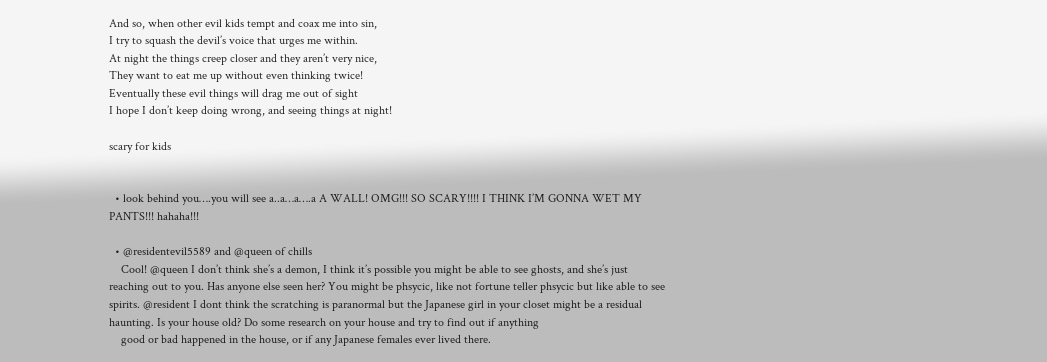And so, when other evil kids tempt and coax me into sin,
I try to squash the devil’s voice that urges me within.
At night the things creep closer and they aren’t very nice,
They want to eat me up without even thinking twice!
Eventually these evil things will drag me out of sight
I hope I don’t keep doing wrong, and seeing things at night!

scary for kids


  • look behind you….you will see a..a…a….a A WALL! OMG!!! SO SCARY!!!! I THINK I’M GONNA WET MY PANTS!!! hahaha!!!

  • @residentevil5589 and @queen of chills
    Cool! @queen I don’t think she’s a demon, I think it’s possible you might be able to see ghosts, and she’s just reaching out to you. Has anyone else seen her? You might be phsycic, like not fortune teller phsycic but like able to see spirits. @resident I dont think the scratching is paranormal but the Japanese girl in your closet might be a residual haunting. Is your house old? Do some research on your house and try to find out if anything
    good or bad happened in the house, or if any Japanese females ever lived there.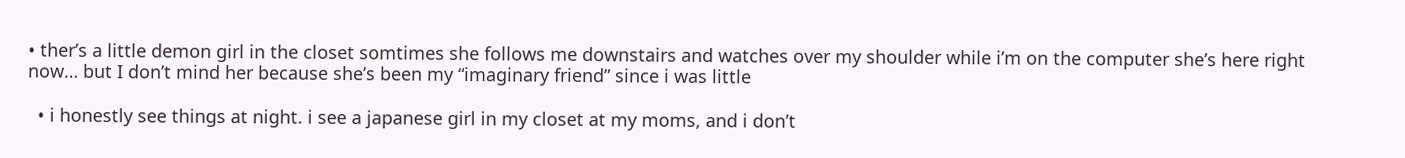• ther’s a little demon girl in the closet somtimes she follows me downstairs and watches over my shoulder while i’m on the computer she’s here right now… but I don’t mind her because she’s been my “imaginary friend” since i was little

  • i honestly see things at night. i see a japanese girl in my closet at my moms, and i don’t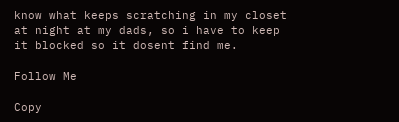know what keeps scratching in my closet at night at my dads, so i have to keep it blocked so it dosent find me.

Follow Me

Copy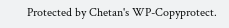Protected by Chetan's WP-Copyprotect.